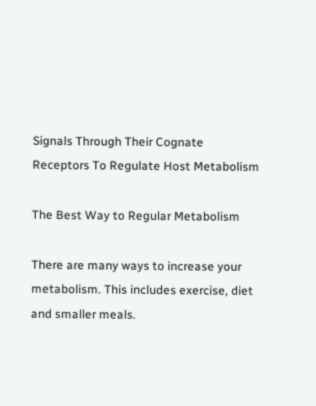Signals Through Their Cognate Receptors To Regulate Host Metabolism

The Best Way to Regular Metabolism

There are many ways to increase your metabolism. This includes exercise, diet and smaller meals.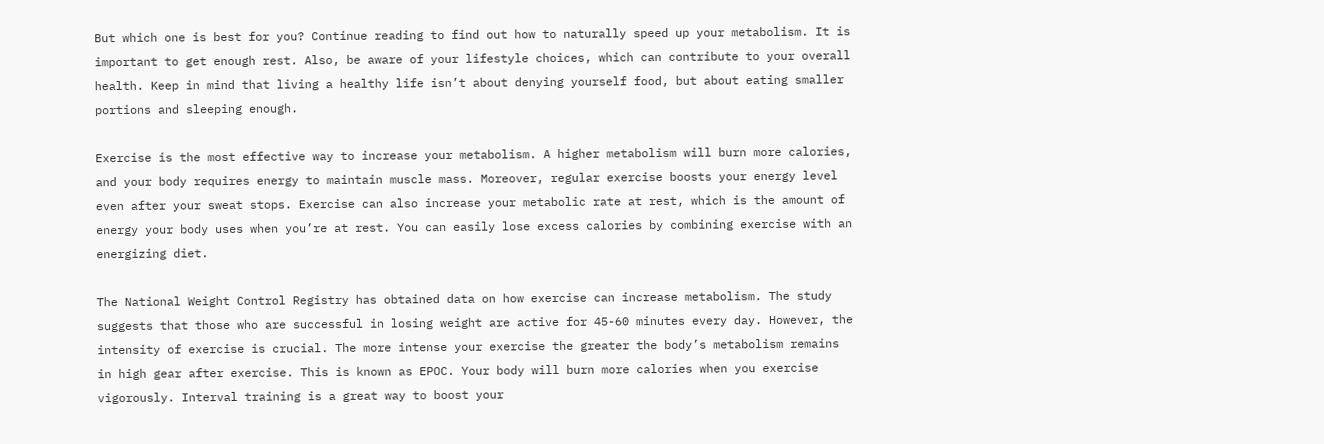But which one is best for you? Continue reading to find out how to naturally speed up your metabolism. It is important to get enough rest. Also, be aware of your lifestyle choices, which can contribute to your overall health. Keep in mind that living a healthy life isn’t about denying yourself food, but about eating smaller portions and sleeping enough.

Exercise is the most effective way to increase your metabolism. A higher metabolism will burn more calories, and your body requires energy to maintain muscle mass. Moreover, regular exercise boosts your energy level even after your sweat stops. Exercise can also increase your metabolic rate at rest, which is the amount of energy your body uses when you’re at rest. You can easily lose excess calories by combining exercise with an energizing diet.

The National Weight Control Registry has obtained data on how exercise can increase metabolism. The study suggests that those who are successful in losing weight are active for 45-60 minutes every day. However, the intensity of exercise is crucial. The more intense your exercise the greater the body’s metabolism remains in high gear after exercise. This is known as EPOC. Your body will burn more calories when you exercise vigorously. Interval training is a great way to boost your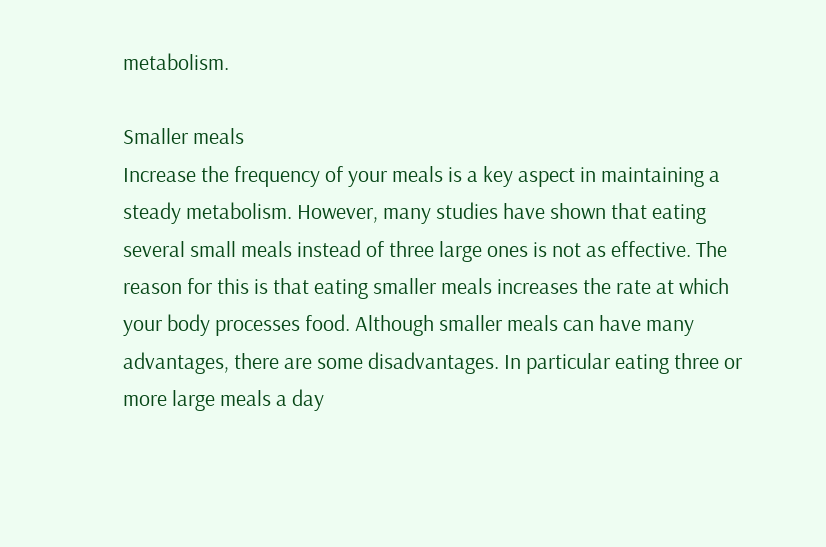metabolism.

Smaller meals
Increase the frequency of your meals is a key aspect in maintaining a steady metabolism. However, many studies have shown that eating several small meals instead of three large ones is not as effective. The reason for this is that eating smaller meals increases the rate at which your body processes food. Although smaller meals can have many advantages, there are some disadvantages. In particular eating three or more large meals a day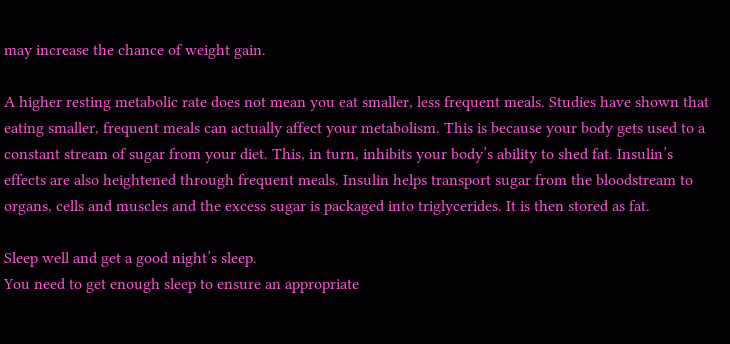may increase the chance of weight gain.

A higher resting metabolic rate does not mean you eat smaller, less frequent meals. Studies have shown that eating smaller, frequent meals can actually affect your metabolism. This is because your body gets used to a constant stream of sugar from your diet. This, in turn, inhibits your body’s ability to shed fat. Insulin’s effects are also heightened through frequent meals. Insulin helps transport sugar from the bloodstream to organs, cells and muscles and the excess sugar is packaged into triglycerides. It is then stored as fat.

Sleep well and get a good night’s sleep.
You need to get enough sleep to ensure an appropriate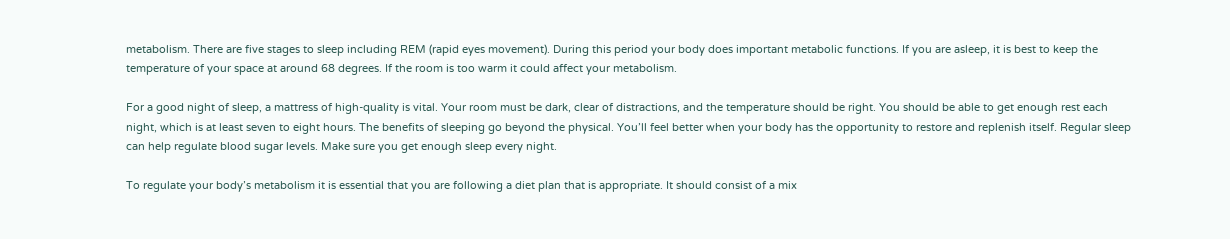metabolism. There are five stages to sleep including REM (rapid eyes movement). During this period your body does important metabolic functions. If you are asleep, it is best to keep the temperature of your space at around 68 degrees. If the room is too warm it could affect your metabolism.

For a good night of sleep, a mattress of high-quality is vital. Your room must be dark, clear of distractions, and the temperature should be right. You should be able to get enough rest each night, which is at least seven to eight hours. The benefits of sleeping go beyond the physical. You’ll feel better when your body has the opportunity to restore and replenish itself. Regular sleep can help regulate blood sugar levels. Make sure you get enough sleep every night.

To regulate your body’s metabolism it is essential that you are following a diet plan that is appropriate. It should consist of a mix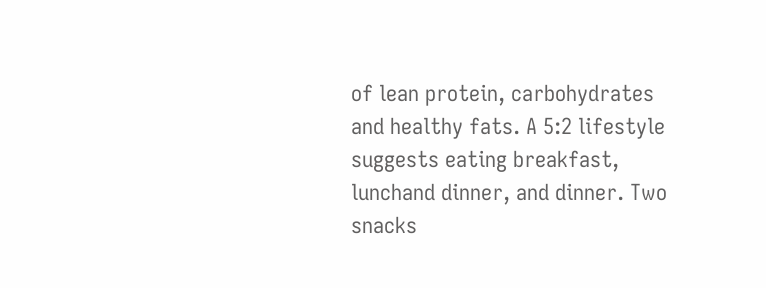of lean protein, carbohydrates and healthy fats. A 5:2 lifestyle suggests eating breakfast, lunchand dinner, and dinner. Two snacks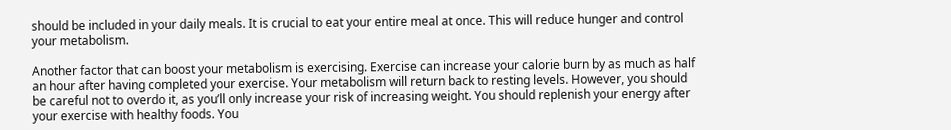should be included in your daily meals. It is crucial to eat your entire meal at once. This will reduce hunger and control your metabolism.

Another factor that can boost your metabolism is exercising. Exercise can increase your calorie burn by as much as half an hour after having completed your exercise. Your metabolism will return back to resting levels. However, you should be careful not to overdo it, as you’ll only increase your risk of increasing weight. You should replenish your energy after your exercise with healthy foods. You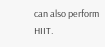can also perform HIIT.